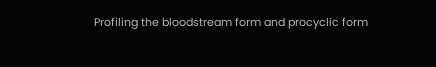Profiling the bloodstream form and procyclic form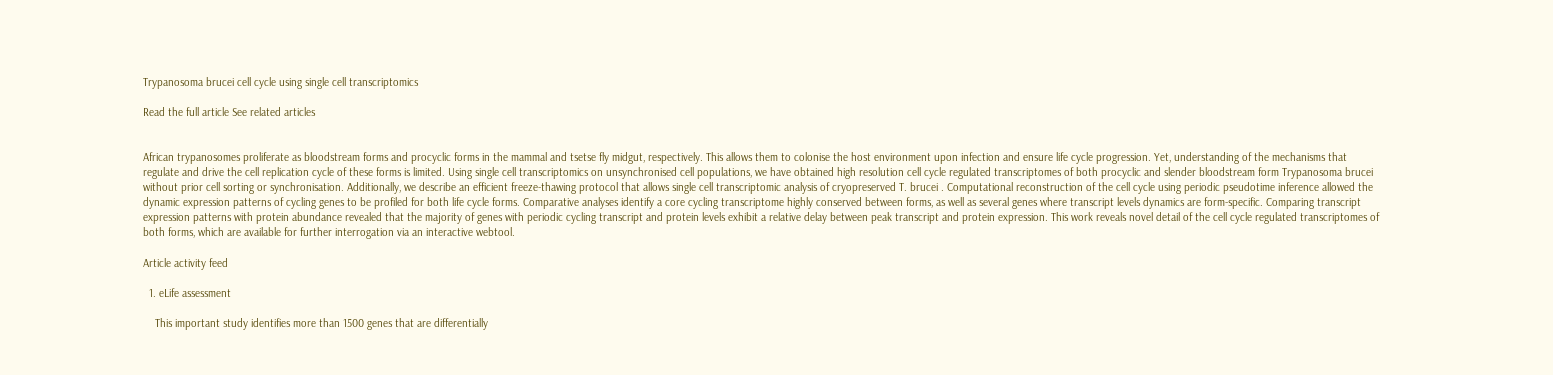Trypanosoma brucei cell cycle using single cell transcriptomics

Read the full article See related articles


African trypanosomes proliferate as bloodstream forms and procyclic forms in the mammal and tsetse fly midgut, respectively. This allows them to colonise the host environment upon infection and ensure life cycle progression. Yet, understanding of the mechanisms that regulate and drive the cell replication cycle of these forms is limited. Using single cell transcriptomics on unsynchronised cell populations, we have obtained high resolution cell cycle regulated transcriptomes of both procyclic and slender bloodstream form Trypanosoma brucei without prior cell sorting or synchronisation. Additionally, we describe an efficient freeze-thawing protocol that allows single cell transcriptomic analysis of cryopreserved T. brucei . Computational reconstruction of the cell cycle using periodic pseudotime inference allowed the dynamic expression patterns of cycling genes to be profiled for both life cycle forms. Comparative analyses identify a core cycling transcriptome highly conserved between forms, as well as several genes where transcript levels dynamics are form-specific. Comparing transcript expression patterns with protein abundance revealed that the majority of genes with periodic cycling transcript and protein levels exhibit a relative delay between peak transcript and protein expression. This work reveals novel detail of the cell cycle regulated transcriptomes of both forms, which are available for further interrogation via an interactive webtool.

Article activity feed

  1. eLife assessment

    This important study identifies more than 1500 genes that are differentially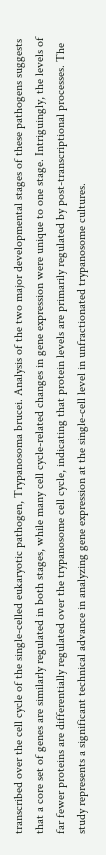transcribed over the cell cycle of the single-celled eukaryotic pathogen, Trypanosoma brucei. Analysis of the two major developmental stages of these pathogens suggests that a core set of genes are similarly regulated in both stages, while many cell cycle-related changes in gene expression were unique to one stage. Intriguingly, the levels of far fewer proteins are differentially regulated over the trypanosome cell cycle, indicating that protein levels are primarily regulated by post-transcriptional processes. The study represents a significant technical advance in analyzing gene expression at the single-cell level in unfractionated trypanosome cultures.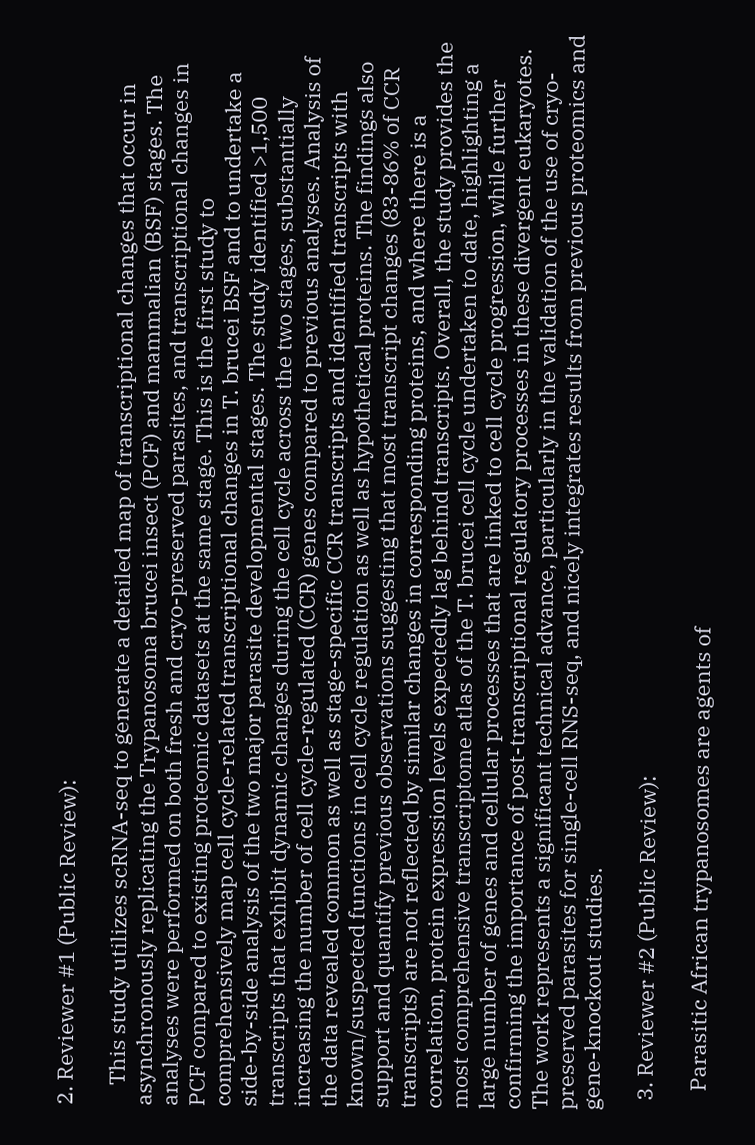2. Reviewer #1 (Public Review):

    This study utilizes scRNA-seq to generate a detailed map of transcriptional changes that occur in asynchronously replicating the Trypanosoma brucei insect (PCF) and mammalian (BSF) stages. The analyses were performed on both fresh and cryo-preserved parasites, and transcriptional changes in PCF compared to existing proteomic datasets at the same stage. This is the first study to comprehensively map cell cycle-related transcriptional changes in T. brucei BSF and to undertake a side-by-side analysis of the two major parasite developmental stages. The study identified >1,500 transcripts that exhibit dynamic changes during the cell cycle across the two stages, substantially increasing the number of cell cycle-regulated (CCR) genes compared to previous analyses. Analysis of the data revealed common as well as stage-specific CCR transcripts and identified transcripts with known/suspected functions in cell cycle regulation as well as hypothetical proteins. The findings also support and quantify previous observations suggesting that most transcript changes (83-86% of CCR transcripts) are not reflected by similar changes in corresponding proteins, and where there is a correlation, protein expression levels expectedly lag behind transcripts. Overall, the study provides the most comprehensive transcriptome atlas of the T. brucei cell cycle undertaken to date, highlighting a large number of genes and cellular processes that are linked to cell cycle progression, while further confirming the importance of post-transcriptional regulatory processes in these divergent eukaryotes. The work represents a significant technical advance, particularly in the validation of the use of cryo-preserved parasites for single-cell RNS-seq, and nicely integrates results from previous proteomics and gene-knockout studies.

  3. Reviewer #2 (Public Review):

    Parasitic African trypanosomes are agents of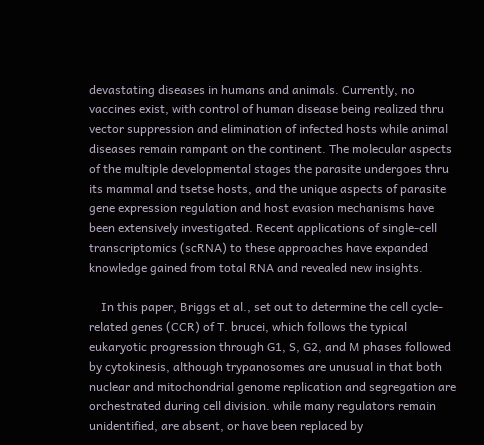devastating diseases in humans and animals. Currently, no vaccines exist, with control of human disease being realized thru vector suppression and elimination of infected hosts while animal diseases remain rampant on the continent. The molecular aspects of the multiple developmental stages the parasite undergoes thru its mammal and tsetse hosts, and the unique aspects of parasite gene expression regulation and host evasion mechanisms have been extensively investigated. Recent applications of single-cell transcriptomics (scRNA) to these approaches have expanded knowledge gained from total RNA and revealed new insights.

    In this paper, Briggs et al., set out to determine the cell cycle-related genes (CCR) of T. brucei, which follows the typical eukaryotic progression through G1, S, G2, and M phases followed by cytokinesis, although trypanosomes are unusual in that both nuclear and mitochondrial genome replication and segregation are orchestrated during cell division. while many regulators remain unidentified, are absent, or have been replaced by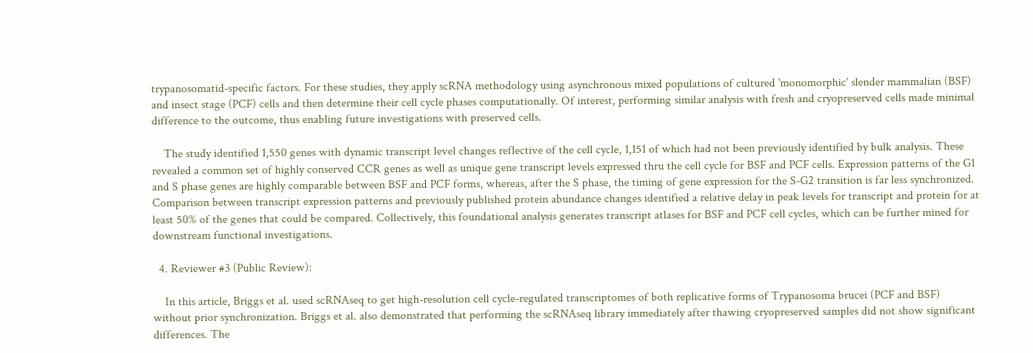trypanosomatid-specific factors. For these studies, they apply scRNA methodology using asynchronous mixed populations of cultured 'monomorphic' slender mammalian (BSF) and insect stage (PCF) cells and then determine their cell cycle phases computationally. Of interest, performing similar analysis with fresh and cryopreserved cells made minimal difference to the outcome, thus enabling future investigations with preserved cells.

    The study identified 1,550 genes with dynamic transcript level changes reflective of the cell cycle, 1,151 of which had not been previously identified by bulk analysis. These revealed a common set of highly conserved CCR genes as well as unique gene transcript levels expressed thru the cell cycle for BSF and PCF cells. Expression patterns of the G1 and S phase genes are highly comparable between BSF and PCF forms, whereas, after the S phase, the timing of gene expression for the S-G2 transition is far less synchronized. Comparison between transcript expression patterns and previously published protein abundance changes identified a relative delay in peak levels for transcript and protein for at least 50% of the genes that could be compared. Collectively, this foundational analysis generates transcript atlases for BSF and PCF cell cycles, which can be further mined for downstream functional investigations.

  4. Reviewer #3 (Public Review):

    In this article, Briggs et al. used scRNAseq to get high-resolution cell cycle-regulated transcriptomes of both replicative forms of Trypanosoma brucei (PCF and BSF) without prior synchronization. Briggs et al. also demonstrated that performing the scRNAseq library immediately after thawing cryopreserved samples did not show significant differences. The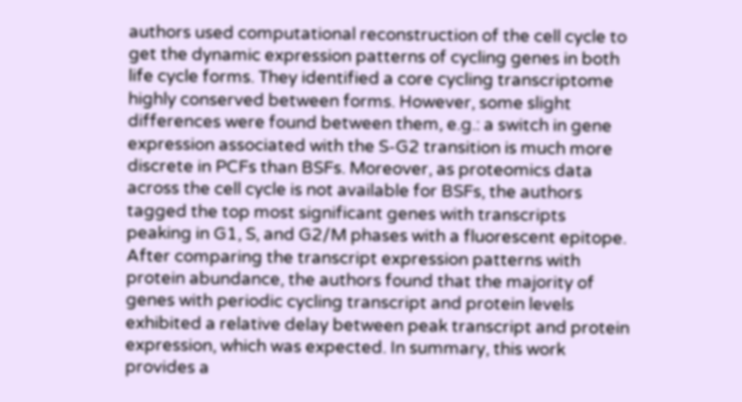authors used computational reconstruction of the cell cycle to get the dynamic expression patterns of cycling genes in both life cycle forms. They identified a core cycling transcriptome highly conserved between forms. However, some slight differences were found between them, e.g.: a switch in gene expression associated with the S-G2 transition is much more discrete in PCFs than BSFs. Moreover, as proteomics data across the cell cycle is not available for BSFs, the authors tagged the top most significant genes with transcripts peaking in G1, S, and G2/M phases with a fluorescent epitope. After comparing the transcript expression patterns with protein abundance, the authors found that the majority of genes with periodic cycling transcript and protein levels exhibited a relative delay between peak transcript and protein expression, which was expected. In summary, this work provides a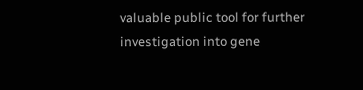valuable public tool for further investigation into gene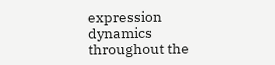expression dynamics throughout the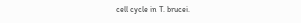cell cycle in T. brucei.